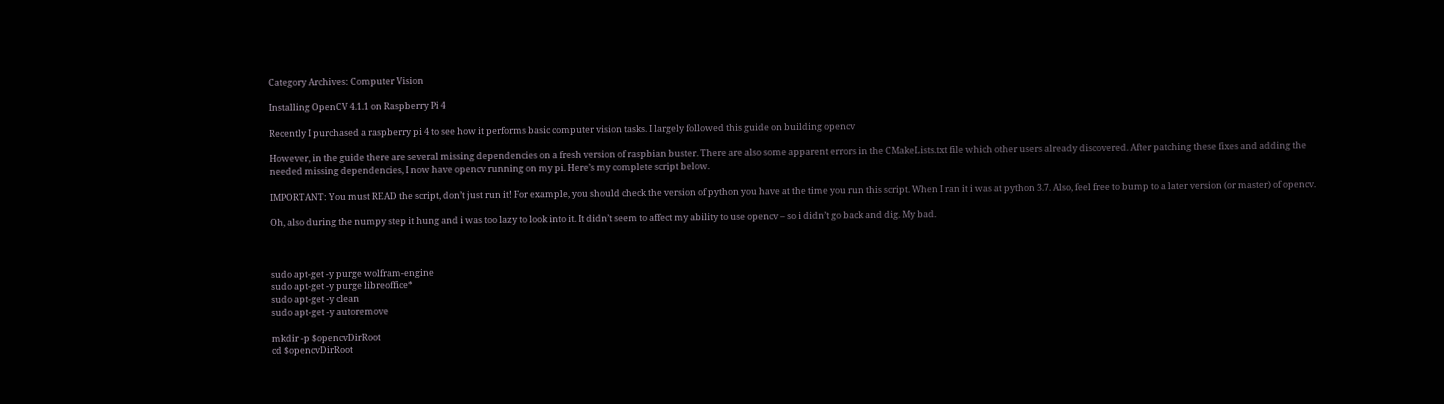Category Archives: Computer Vision

Installing OpenCV 4.1.1 on Raspberry Pi 4

Recently I purchased a raspberry pi 4 to see how it performs basic computer vision tasks. I largely followed this guide on building opencv

However, in the guide there are several missing dependencies on a fresh version of raspbian buster. There are also some apparent errors in the CMakeLists.txt file which other users already discovered. After patching these fixes and adding the needed missing dependencies, I now have opencv running on my pi. Here’s my complete script below.

IMPORTANT: You must READ the script, don’t just run it! For example, you should check the version of python you have at the time you run this script. When I ran it i was at python 3.7. Also, feel free to bump to a later version (or master) of opencv.

Oh, also during the numpy step it hung and i was too lazy to look into it. It didn’t seem to affect my ability to use opencv – so i didn’t go back and dig. My bad.



sudo apt-get -y purge wolfram-engine
sudo apt-get -y purge libreoffice*
sudo apt-get -y clean
sudo apt-get -y autoremove

mkdir -p $opencvDirRoot
cd $opencvDirRoot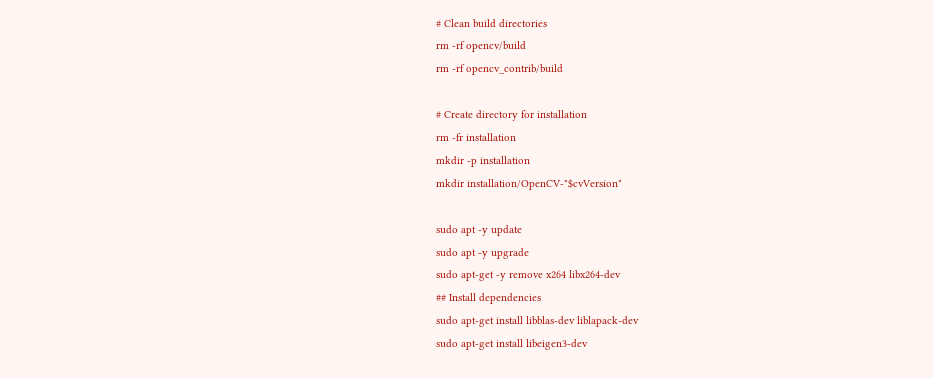# Clean build directories
rm -rf opencv/build
rm -rf opencv_contrib/build

# Create directory for installation
rm -fr installation
mkdir -p installation
mkdir installation/OpenCV-"$cvVersion"

sudo apt -y update
sudo apt -y upgrade
sudo apt-get -y remove x264 libx264-dev
## Install dependencies
sudo apt-get install libblas-dev liblapack-dev
sudo apt-get install libeigen3-dev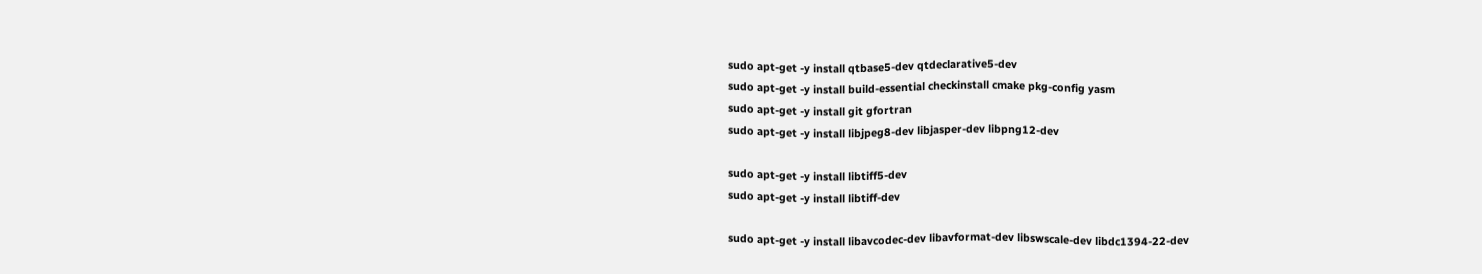sudo apt-get -y install qtbase5-dev qtdeclarative5-dev
sudo apt-get -y install build-essential checkinstall cmake pkg-config yasm
sudo apt-get -y install git gfortran
sudo apt-get -y install libjpeg8-dev libjasper-dev libpng12-dev

sudo apt-get -y install libtiff5-dev
sudo apt-get -y install libtiff-dev

sudo apt-get -y install libavcodec-dev libavformat-dev libswscale-dev libdc1394-22-dev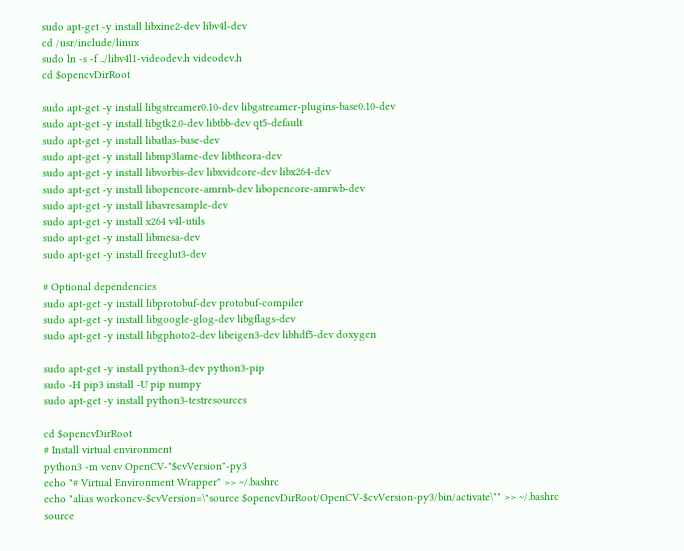sudo apt-get -y install libxine2-dev libv4l-dev
cd /usr/include/linux
sudo ln -s -f ../libv4l1-videodev.h videodev.h
cd $opencvDirRoot

sudo apt-get -y install libgstreamer0.10-dev libgstreamer-plugins-base0.10-dev
sudo apt-get -y install libgtk2.0-dev libtbb-dev qt5-default
sudo apt-get -y install libatlas-base-dev
sudo apt-get -y install libmp3lame-dev libtheora-dev
sudo apt-get -y install libvorbis-dev libxvidcore-dev libx264-dev
sudo apt-get -y install libopencore-amrnb-dev libopencore-amrwb-dev
sudo apt-get -y install libavresample-dev
sudo apt-get -y install x264 v4l-utils
sudo apt-get -y install libmesa-dev
sudo apt-get -y install freeglut3-dev

# Optional dependencies
sudo apt-get -y install libprotobuf-dev protobuf-compiler
sudo apt-get -y install libgoogle-glog-dev libgflags-dev
sudo apt-get -y install libgphoto2-dev libeigen3-dev libhdf5-dev doxygen

sudo apt-get -y install python3-dev python3-pip
sudo -H pip3 install -U pip numpy
sudo apt-get -y install python3-testresources

cd $opencvDirRoot
# Install virtual environment
python3 -m venv OpenCV-"$cvVersion"-py3
echo "# Virtual Environment Wrapper" >> ~/.bashrc
echo "alias workoncv-$cvVersion=\"source $opencvDirRoot/OpenCV-$cvVersion-py3/bin/activate\"" >> ~/.bashrc
source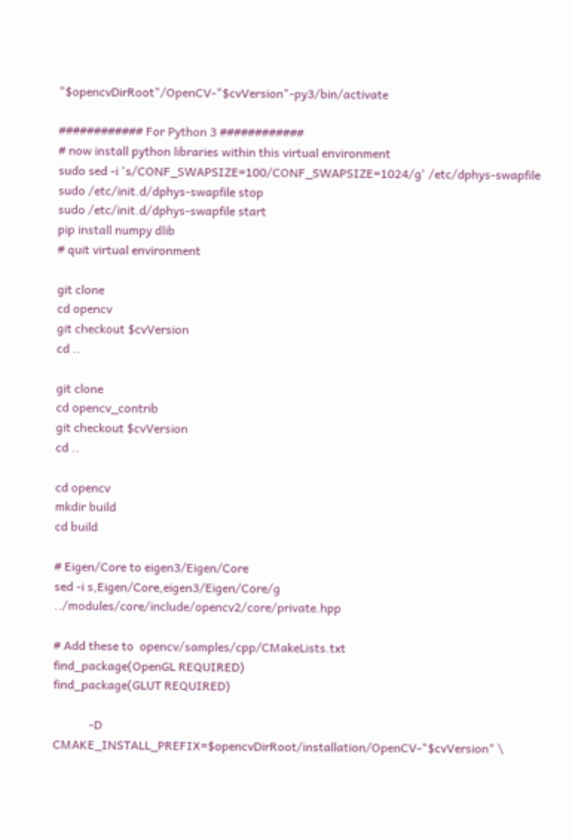"$opencvDirRoot"/OpenCV-"$cvVersion"-py3/bin/activate

############ For Python 3 ############
# now install python libraries within this virtual environment
sudo sed -i 's/CONF_SWAPSIZE=100/CONF_SWAPSIZE=1024/g' /etc/dphys-swapfile
sudo /etc/init.d/dphys-swapfile stop
sudo /etc/init.d/dphys-swapfile start
pip install numpy dlib
# quit virtual environment

git clone
cd opencv
git checkout $cvVersion
cd ..

git clone
cd opencv_contrib
git checkout $cvVersion
cd ..

cd opencv
mkdir build
cd build

# Eigen/Core to eigen3/Eigen/Core
sed -i s,Eigen/Core,eigen3/Eigen/Core/g ../modules/core/include/opencv2/core/private.hpp

# Add these to  opencv/samples/cpp/CMakeLists.txt
find_package(OpenGL REQUIRED)
find_package(GLUT REQUIRED)

            -D CMAKE_INSTALL_PREFIX=$opencvDirRoot/installation/OpenCV-"$cvVersion" \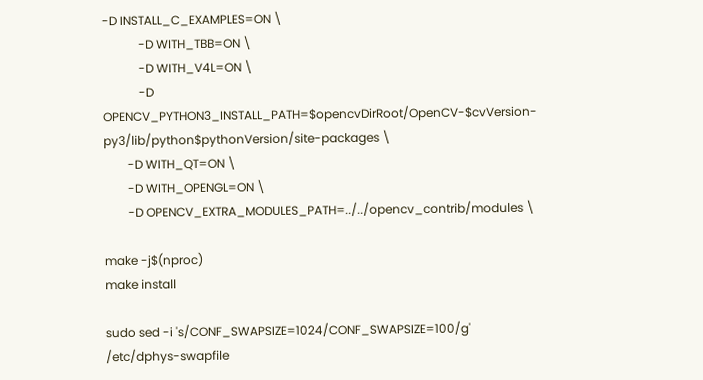-D INSTALL_C_EXAMPLES=ON \
            -D WITH_TBB=ON \
            -D WITH_V4L=ON \
            -D OPENCV_PYTHON3_INSTALL_PATH=$opencvDirRoot/OpenCV-$cvVersion-py3/lib/python$pythonVersion/site-packages \
        -D WITH_QT=ON \
        -D WITH_OPENGL=ON \
        -D OPENCV_EXTRA_MODULES_PATH=../../opencv_contrib/modules \

make -j$(nproc)
make install

sudo sed -i 's/CONF_SWAPSIZE=1024/CONF_SWAPSIZE=100/g' /etc/dphys-swapfile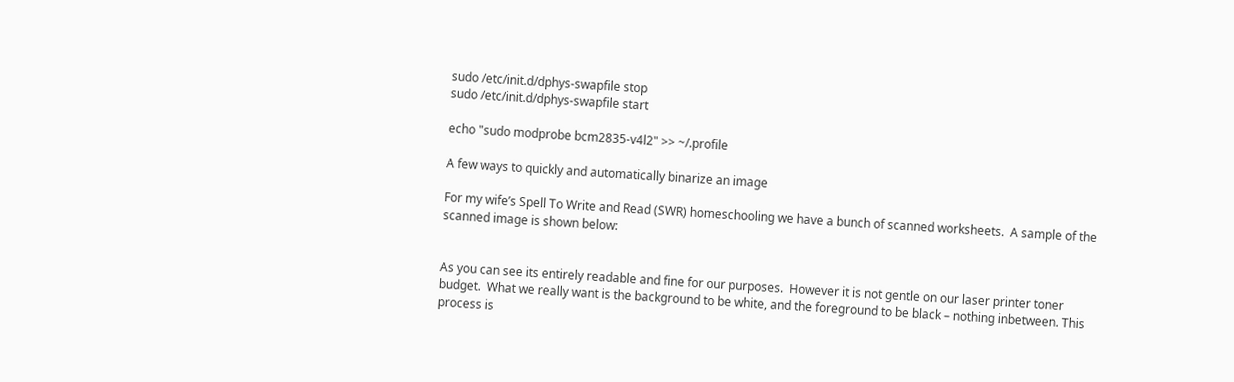sudo /etc/init.d/dphys-swapfile stop
sudo /etc/init.d/dphys-swapfile start

echo "sudo modprobe bcm2835-v4l2" >> ~/.profile

A few ways to quickly and automatically binarize an image

For my wife’s Spell To Write and Read (SWR) homeschooling we have a bunch of scanned worksheets.  A sample of the scanned image is shown below:


As you can see its entirely readable and fine for our purposes.  However it is not gentle on our laser printer toner budget.  What we really want is the background to be white, and the foreground to be black – nothing inbetween. This process is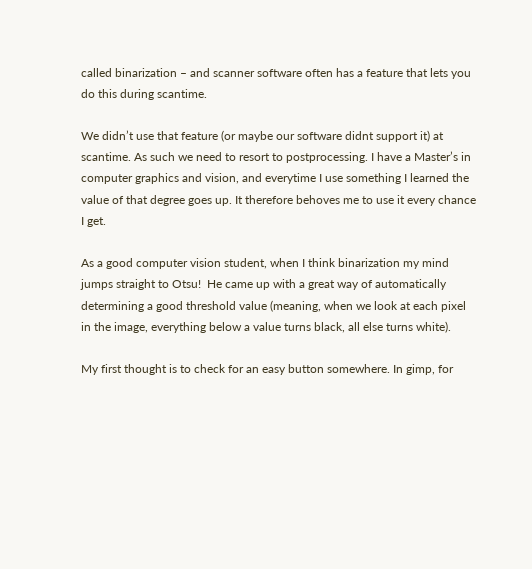called binarization – and scanner software often has a feature that lets you do this during scantime.

We didn’t use that feature (or maybe our software didnt support it) at scantime. As such we need to resort to postprocessing. I have a Master’s in computer graphics and vision, and everytime I use something I learned the value of that degree goes up. It therefore behoves me to use it every chance I get.

As a good computer vision student, when I think binarization my mind jumps straight to Otsu!  He came up with a great way of automatically determining a good threshold value (meaning, when we look at each pixel in the image, everything below a value turns black, all else turns white).

My first thought is to check for an easy button somewhere. In gimp, for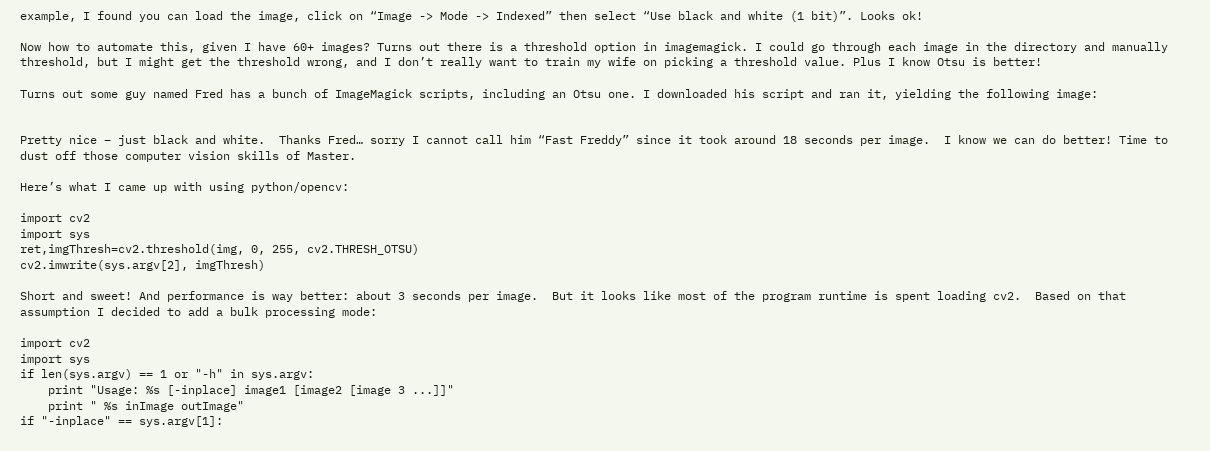example, I found you can load the image, click on “Image -> Mode -> Indexed” then select “Use black and white (1 bit)”. Looks ok!

Now how to automate this, given I have 60+ images? Turns out there is a threshold option in imagemagick. I could go through each image in the directory and manually threshold, but I might get the threshold wrong, and I don’t really want to train my wife on picking a threshold value. Plus I know Otsu is better!

Turns out some guy named Fred has a bunch of ImageMagick scripts, including an Otsu one. I downloaded his script and ran it, yielding the following image:


Pretty nice – just black and white.  Thanks Fred… sorry I cannot call him “Fast Freddy” since it took around 18 seconds per image.  I know we can do better! Time to dust off those computer vision skills of Master.

Here’s what I came up with using python/opencv:

import cv2
import sys
ret,imgThresh=cv2.threshold(img, 0, 255, cv2.THRESH_OTSU)
cv2.imwrite(sys.argv[2], imgThresh)

Short and sweet! And performance is way better: about 3 seconds per image.  But it looks like most of the program runtime is spent loading cv2.  Based on that assumption I decided to add a bulk processing mode:

import cv2
import sys
if len(sys.argv) == 1 or "-h" in sys.argv:
    print "Usage: %s [-inplace] image1 [image2 [image 3 ...]]"
    print " %s inImage outImage"
if "-inplace" == sys.argv[1]: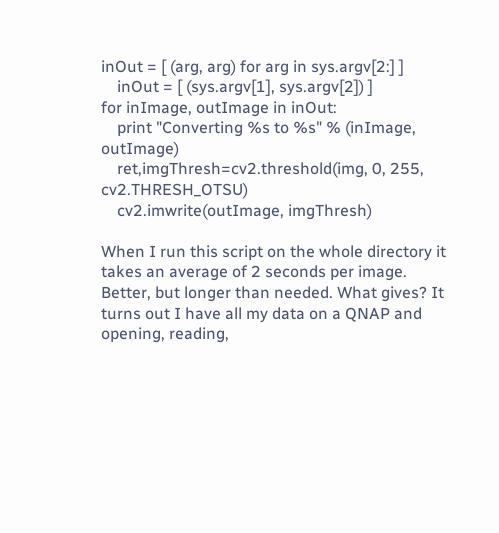inOut = [ (arg, arg) for arg in sys.argv[2:] ]
    inOut = [ (sys.argv[1], sys.argv[2]) ]
for inImage, outImage in inOut:
    print "Converting %s to %s" % (inImage, outImage)
    ret,imgThresh=cv2.threshold(img, 0, 255, cv2.THRESH_OTSU)
    cv2.imwrite(outImage, imgThresh)

When I run this script on the whole directory it takes an average of 2 seconds per image. Better, but longer than needed. What gives? It turns out I have all my data on a QNAP and opening, reading,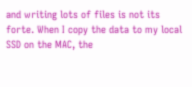and writing lots of files is not its forte. When I copy the data to my local SSD on the MAC, the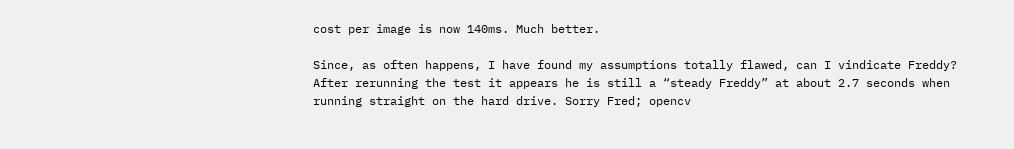cost per image is now 140ms. Much better.

Since, as often happens, I have found my assumptions totally flawed, can I vindicate Freddy? After rerunning the test it appears he is still a “steady Freddy” at about 2.7 seconds when running straight on the hard drive. Sorry Fred; opencv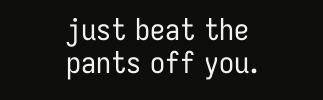just beat the pants off you.